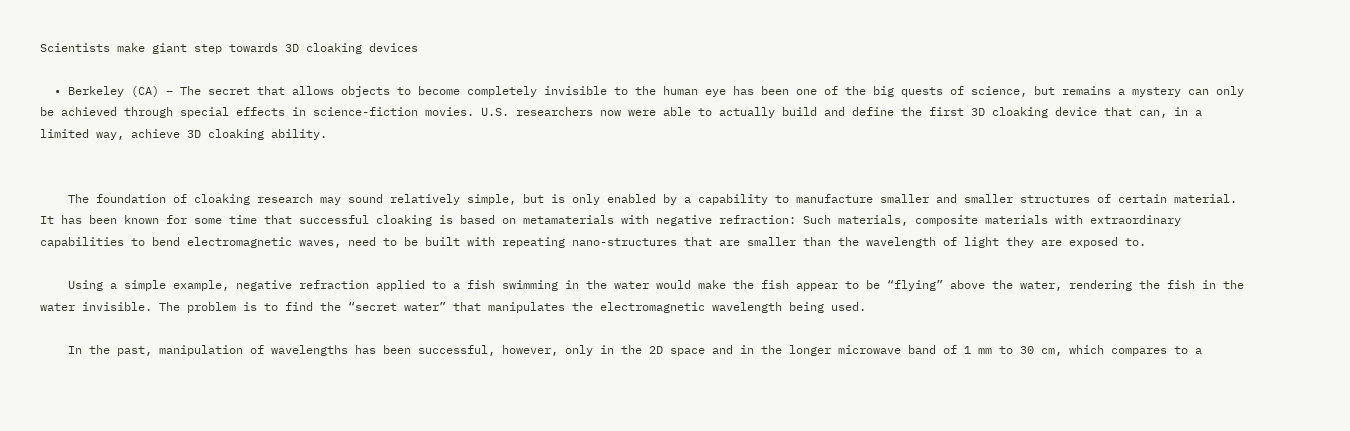Scientists make giant step towards 3D cloaking devices

  • Berkeley (CA) – The secret that allows objects to become completely invisible to the human eye has been one of the big quests of science, but remains a mystery can only be achieved through special effects in science-fiction movies. U.S. researchers now were able to actually build and define the first 3D cloaking device that can, in a limited way, achieve 3D cloaking ability.


    The foundation of cloaking research may sound relatively simple, but is only enabled by a capability to manufacture smaller and smaller structures of certain material. It has been known for some time that successful cloaking is based on metamaterials with negative refraction: Such materials, composite materials with extraordinary capabilities to bend electromagnetic waves, need to be built with repeating nano-structures that are smaller than the wavelength of light they are exposed to.

    Using a simple example, negative refraction applied to a fish swimming in the water would make the fish appear to be “flying” above the water, rendering the fish in the water invisible. The problem is to find the “secret water” that manipulates the electromagnetic wavelength being used.

    In the past, manipulation of wavelengths has been successful, however, only in the 2D space and in the longer microwave band of 1 mm to 30 cm, which compares to a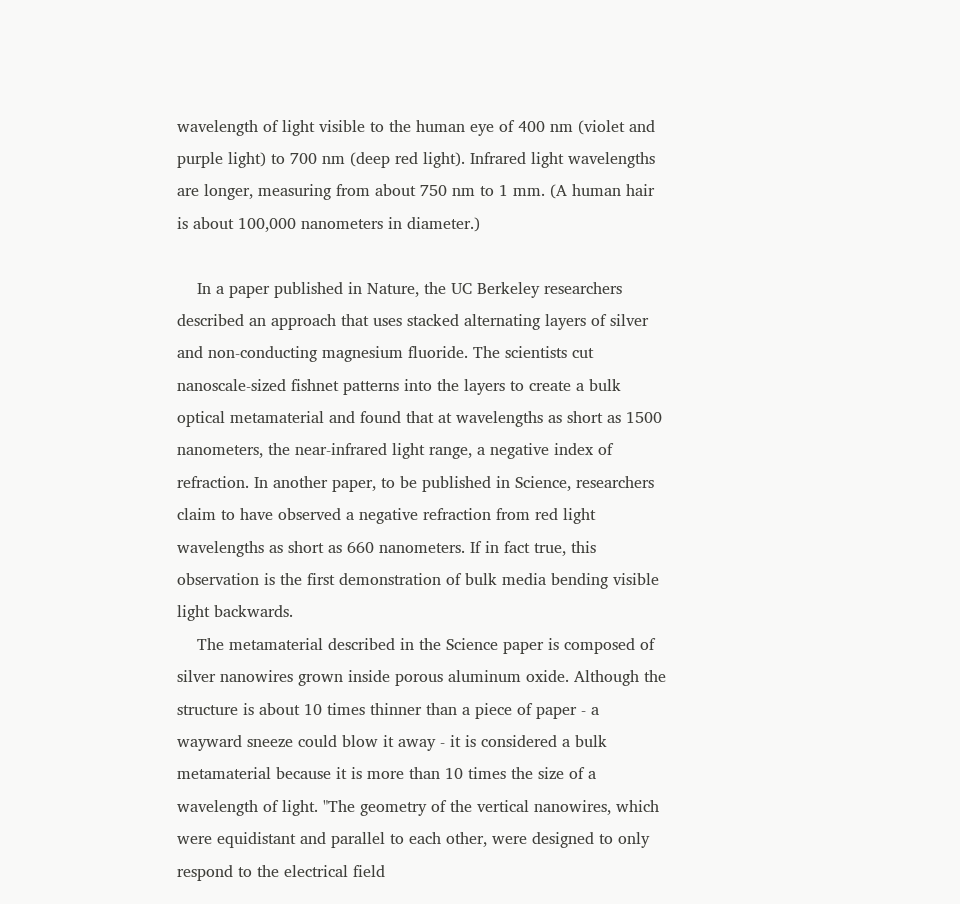wavelength of light visible to the human eye of 400 nm (violet and purple light) to 700 nm (deep red light). Infrared light wavelengths are longer, measuring from about 750 nm to 1 mm. (A human hair is about 100,000 nanometers in diameter.)

    In a paper published in Nature, the UC Berkeley researchers described an approach that uses stacked alternating layers of silver and non-conducting magnesium fluoride. The scientists cut nanoscale-sized fishnet patterns into the layers to create a bulk optical metamaterial and found that at wavelengths as short as 1500 nanometers, the near-infrared light range, a negative index of refraction. In another paper, to be published in Science, researchers claim to have observed a negative refraction from red light wavelengths as short as 660 nanometers. If in fact true, this observation is the first demonstration of bulk media bending visible light backwards.
    The metamaterial described in the Science paper is composed of silver nanowires grown inside porous aluminum oxide. Although the structure is about 10 times thinner than a piece of paper - a wayward sneeze could blow it away - it is considered a bulk metamaterial because it is more than 10 times the size of a wavelength of light. "The geometry of the vertical nanowires, which were equidistant and parallel to each other, were designed to only respond to the electrical field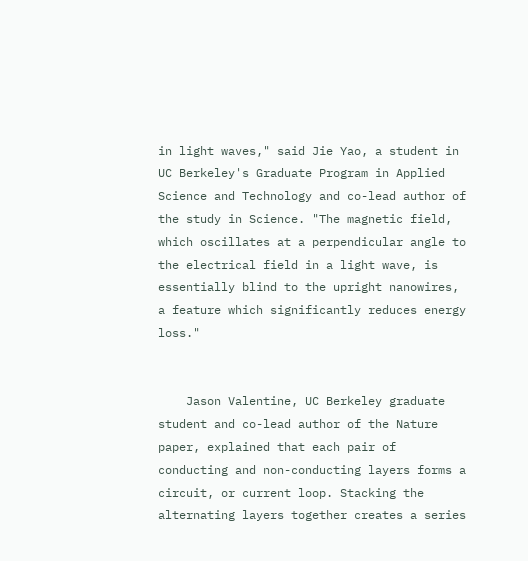in light waves," said Jie Yao, a student in UC Berkeley's Graduate Program in Applied Science and Technology and co-lead author of the study in Science. "The magnetic field, which oscillates at a perpendicular angle to the electrical field in a light wave, is essentially blind to the upright nanowires, a feature which significantly reduces energy loss."


    Jason Valentine, UC Berkeley graduate student and co-lead author of the Nature paper, explained that each pair of conducting and non-conducting layers forms a circuit, or current loop. Stacking the alternating layers together creates a series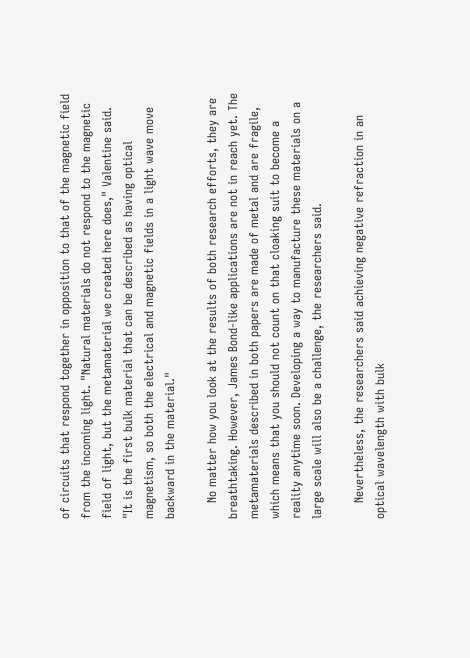of circuits that respond together in opposition to that of the magnetic field from the incoming light. "Natural materials do not respond to the magnetic field of light, but the metamaterial we created here does," Valentine said. "It is the first bulk material that can be described as having optical magnetism, so both the electrical and magnetic fields in a light wave move backward in the material."

    No matter how you look at the results of both research efforts, they are breathtaking. However, James Bond-like applications are not in reach yet. The metamaterials described in both papers are made of metal and are fragile, which means that you should not count on that cloaking suit to become a reality anytime soon. Developing a way to manufacture these materials on a large scale will also be a challenge, the researchers said.

    Nevertheless, the researchers said achieving negative refraction in an optical wavelength with bulk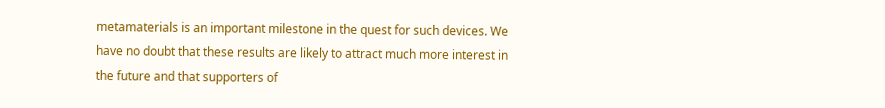metamaterials is an important milestone in the quest for such devices. We have no doubt that these results are likely to attract much more interest in the future and that supporters of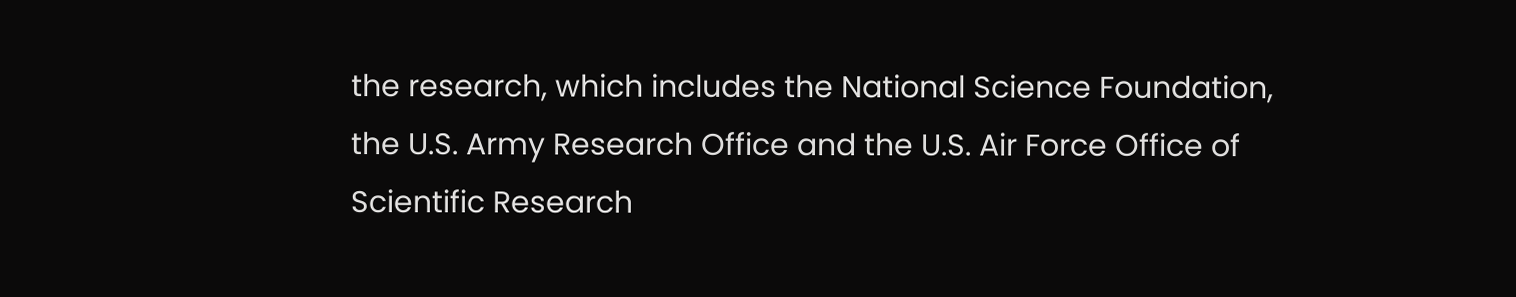the research, which includes the National Science Foundation, the U.S. Army Research Office and the U.S. Air Force Office of Scientific Research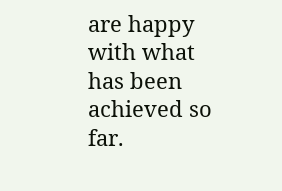are happy with what has been achieved so far.